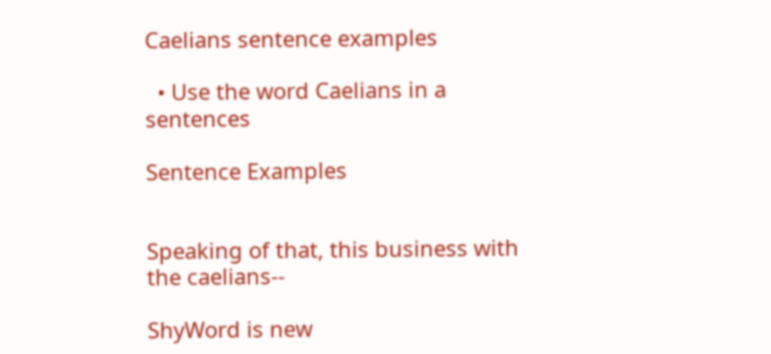Caelians sentence examples

  • Use the word Caelians in a sentences

Sentence Examples


Speaking of that, this business with the caelians--

ShyWord is new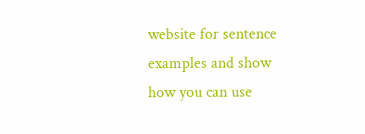website for sentence examples and show how you can use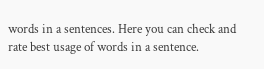words in a sentences. Here you can check and rate best usage of words in a sentence.